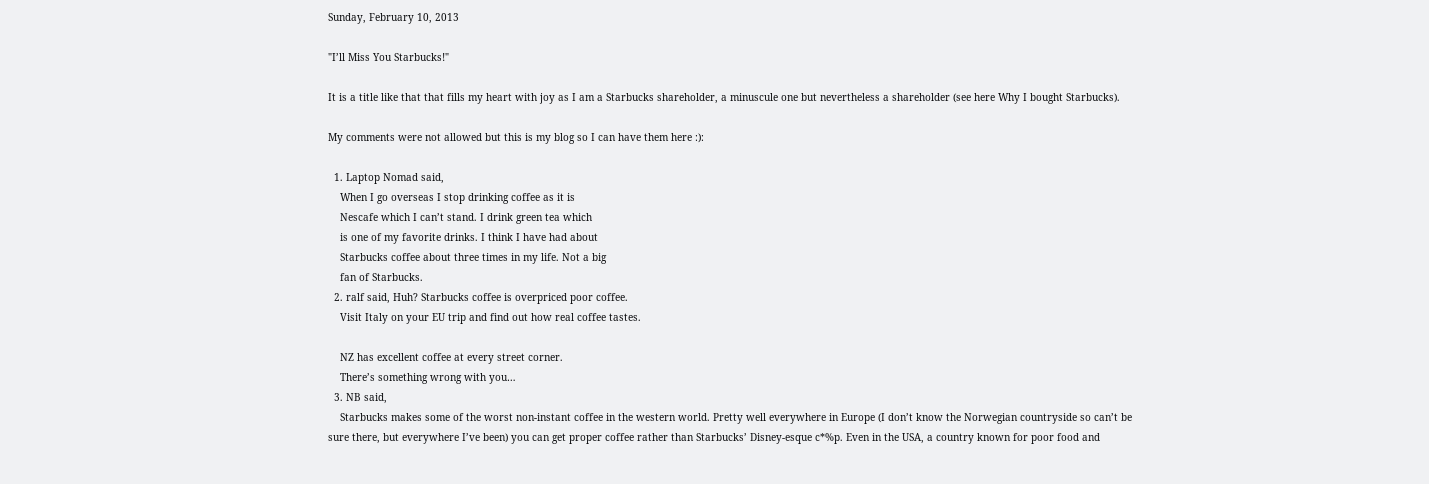Sunday, February 10, 2013

"I’ll Miss You Starbucks!"

It is a title like that that fills my heart with joy as I am a Starbucks shareholder, a minuscule one but nevertheless a shareholder (see here Why I bought Starbucks).

My comments were not allowed but this is my blog so I can have them here :):

  1. Laptop Nomad said,
    When I go overseas I stop drinking coffee as it is
    Nescafe which I can’t stand. I drink green tea which
    is one of my favorite drinks. I think I have had about
    Starbucks coffee about three times in my life. Not a big
    fan of Starbucks.
  2. ralf said, Huh? Starbucks coffee is overpriced poor coffee.
    Visit Italy on your EU trip and find out how real coffee tastes.

    NZ has excellent coffee at every street corner.
    There’s something wrong with you…
  3. NB said,
    Starbucks makes some of the worst non-instant coffee in the western world. Pretty well everywhere in Europe (I don’t know the Norwegian countryside so can’t be sure there, but everywhere I’ve been) you can get proper coffee rather than Starbucks’ Disney-esque c*%p. Even in the USA, a country known for poor food and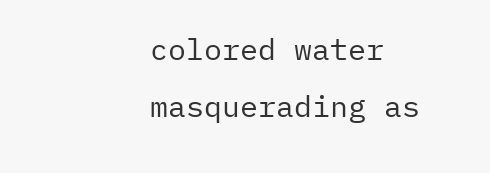colored water masquerading as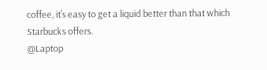coffee, it’s easy to get a liquid better than that which Starbucks offers.
@Laptop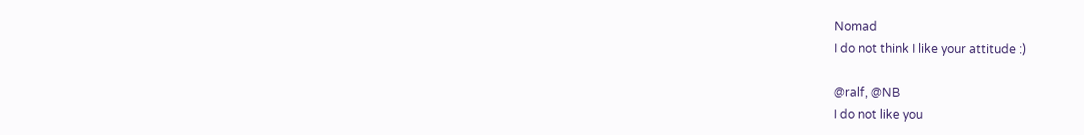Nomad
I do not think I like your attitude :)

@ralf, @NB
I do not like you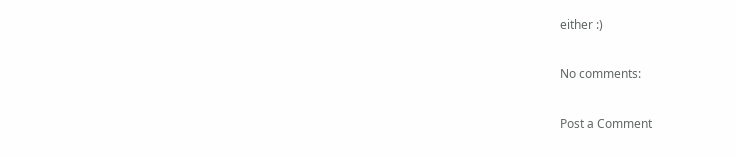either :)

No comments:

Post a Comment